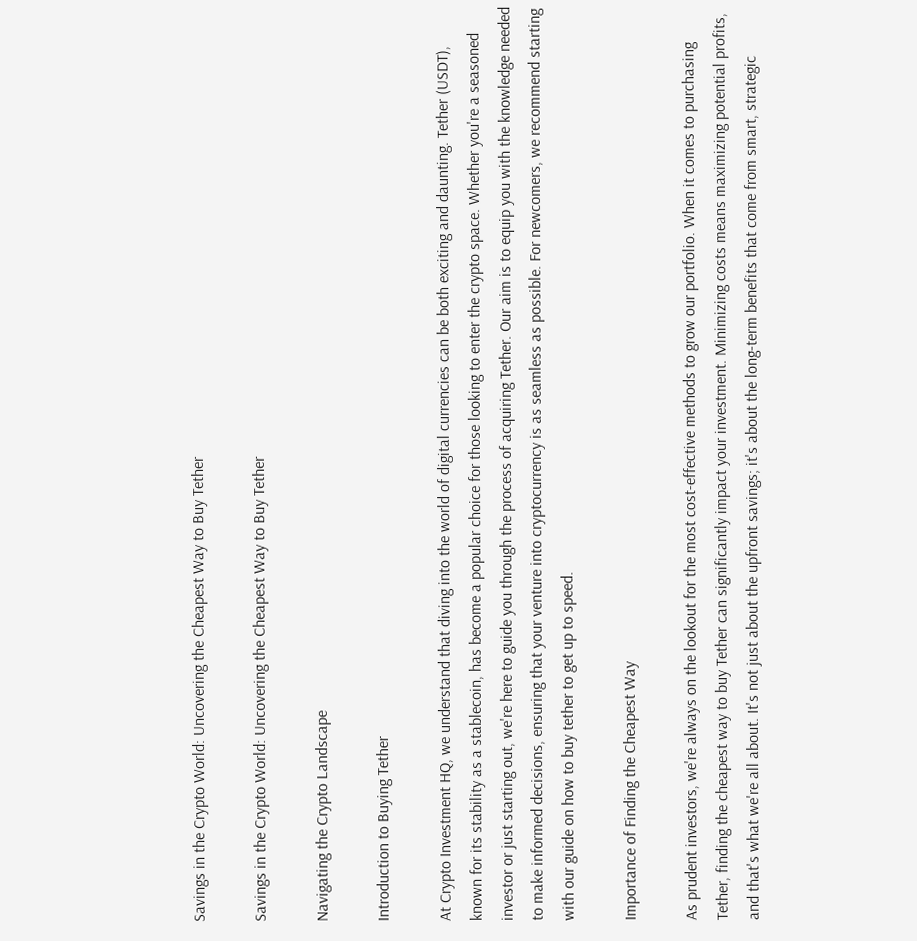Savings in the Crypto World: Uncovering the Cheapest Way to Buy Tether

Savings in the Crypto World: Uncovering the Cheapest Way to Buy Tether

Navigating the Crypto Landscape

Introduction to Buying Tether

At Crypto Investment HQ, we understand that diving into the world of digital currencies can be both exciting and daunting. Tether (USDT), known for its stability as a stablecoin, has become a popular choice for those looking to enter the crypto space. Whether you're a seasoned investor or just starting out, we're here to guide you through the process of acquiring Tether. Our aim is to equip you with the knowledge needed to make informed decisions, ensuring that your venture into cryptocurrency is as seamless as possible. For newcomers, we recommend starting with our guide on how to buy tether to get up to speed.

Importance of Finding the Cheapest Way

As prudent investors, we're always on the lookout for the most cost-effective methods to grow our portfolio. When it comes to purchasing Tether, finding the cheapest way to buy Tether can significantly impact your investment. Minimizing costs means maximizing potential profits, and that's what we're all about. It's not just about the upfront savings; it's about the long-term benefits that come from smart, strategic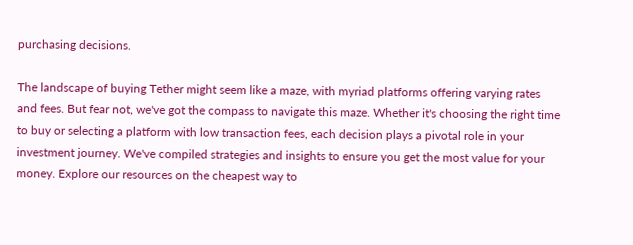purchasing decisions.

The landscape of buying Tether might seem like a maze, with myriad platforms offering varying rates and fees. But fear not, we've got the compass to navigate this maze. Whether it's choosing the right time to buy or selecting a platform with low transaction fees, each decision plays a pivotal role in your investment journey. We've compiled strategies and insights to ensure you get the most value for your money. Explore our resources on the cheapest way to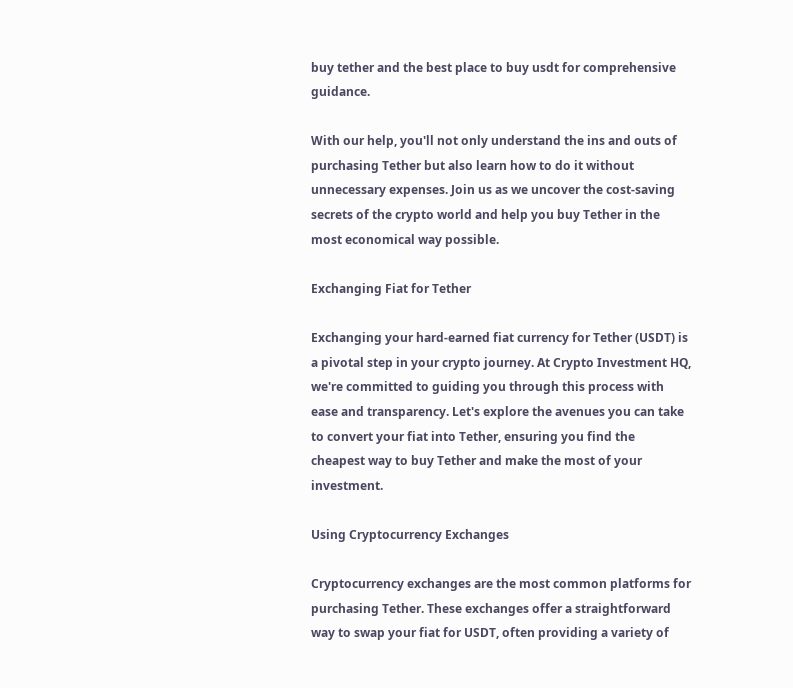buy tether and the best place to buy usdt for comprehensive guidance.

With our help, you'll not only understand the ins and outs of purchasing Tether but also learn how to do it without unnecessary expenses. Join us as we uncover the cost-saving secrets of the crypto world and help you buy Tether in the most economical way possible.

Exchanging Fiat for Tether

Exchanging your hard-earned fiat currency for Tether (USDT) is a pivotal step in your crypto journey. At Crypto Investment HQ, we're committed to guiding you through this process with ease and transparency. Let's explore the avenues you can take to convert your fiat into Tether, ensuring you find the cheapest way to buy Tether and make the most of your investment.

Using Cryptocurrency Exchanges

Cryptocurrency exchanges are the most common platforms for purchasing Tether. These exchanges offer a straightforward way to swap your fiat for USDT, often providing a variety of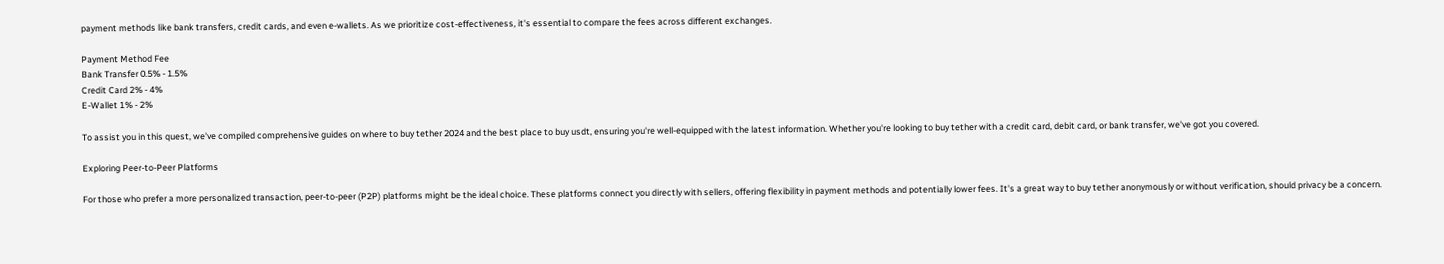payment methods like bank transfers, credit cards, and even e-wallets. As we prioritize cost-effectiveness, it's essential to compare the fees across different exchanges.

Payment Method Fee
Bank Transfer 0.5% - 1.5%
Credit Card 2% - 4%
E-Wallet 1% - 2%

To assist you in this quest, we've compiled comprehensive guides on where to buy tether 2024 and the best place to buy usdt, ensuring you're well-equipped with the latest information. Whether you're looking to buy tether with a credit card, debit card, or bank transfer, we've got you covered.

Exploring Peer-to-Peer Platforms

For those who prefer a more personalized transaction, peer-to-peer (P2P) platforms might be the ideal choice. These platforms connect you directly with sellers, offering flexibility in payment methods and potentially lower fees. It's a great way to buy tether anonymously or without verification, should privacy be a concern.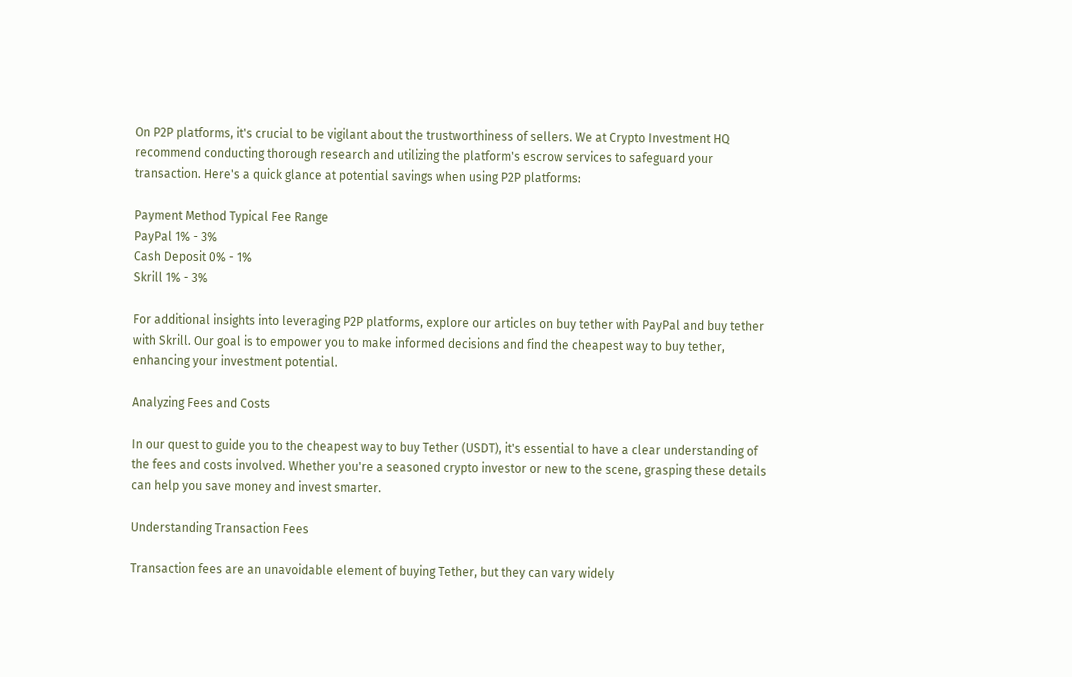On P2P platforms, it's crucial to be vigilant about the trustworthiness of sellers. We at Crypto Investment HQ recommend conducting thorough research and utilizing the platform's escrow services to safeguard your transaction. Here's a quick glance at potential savings when using P2P platforms:

Payment Method Typical Fee Range
PayPal 1% - 3%
Cash Deposit 0% - 1%
Skrill 1% - 3%

For additional insights into leveraging P2P platforms, explore our articles on buy tether with PayPal and buy tether with Skrill. Our goal is to empower you to make informed decisions and find the cheapest way to buy tether, enhancing your investment potential.

Analyzing Fees and Costs

In our quest to guide you to the cheapest way to buy Tether (USDT), it's essential to have a clear understanding of the fees and costs involved. Whether you're a seasoned crypto investor or new to the scene, grasping these details can help you save money and invest smarter.

Understanding Transaction Fees

Transaction fees are an unavoidable element of buying Tether, but they can vary widely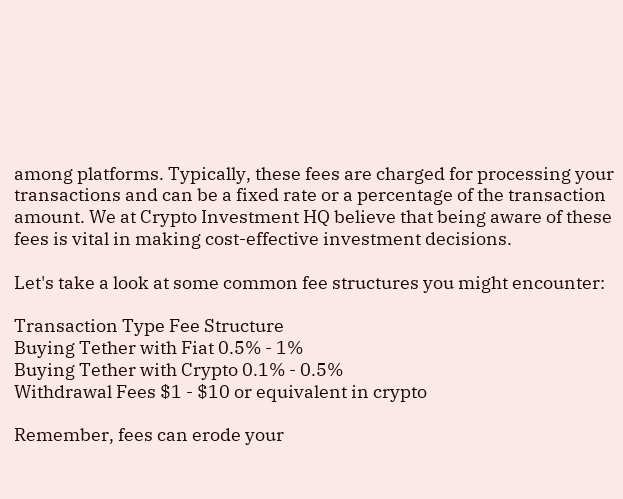among platforms. Typically, these fees are charged for processing your transactions and can be a fixed rate or a percentage of the transaction amount. We at Crypto Investment HQ believe that being aware of these fees is vital in making cost-effective investment decisions.

Let's take a look at some common fee structures you might encounter:

Transaction Type Fee Structure
Buying Tether with Fiat 0.5% - 1%
Buying Tether with Crypto 0.1% - 0.5%
Withdrawal Fees $1 - $10 or equivalent in crypto

Remember, fees can erode your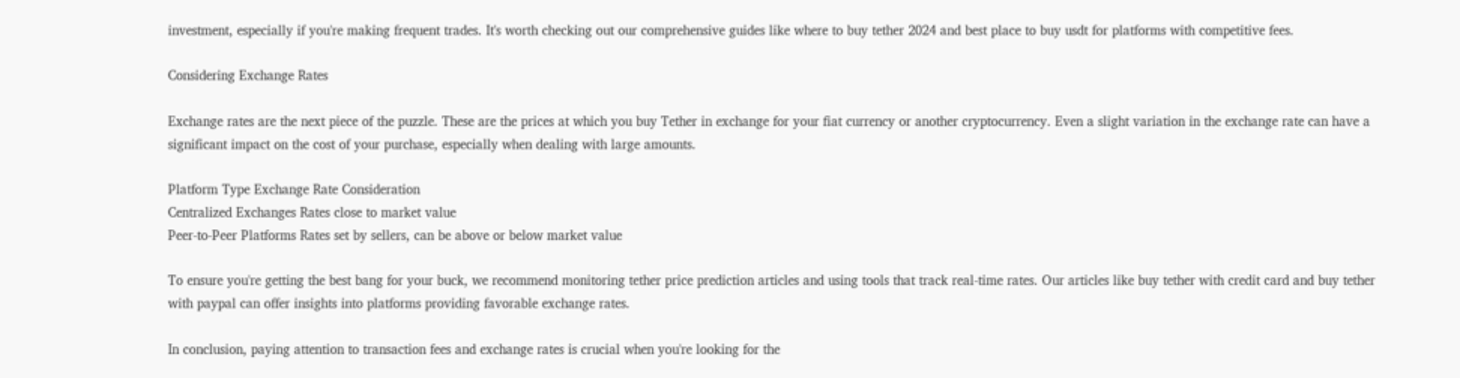investment, especially if you're making frequent trades. It's worth checking out our comprehensive guides like where to buy tether 2024 and best place to buy usdt for platforms with competitive fees.

Considering Exchange Rates

Exchange rates are the next piece of the puzzle. These are the prices at which you buy Tether in exchange for your fiat currency or another cryptocurrency. Even a slight variation in the exchange rate can have a significant impact on the cost of your purchase, especially when dealing with large amounts.

Platform Type Exchange Rate Consideration
Centralized Exchanges Rates close to market value
Peer-to-Peer Platforms Rates set by sellers, can be above or below market value

To ensure you're getting the best bang for your buck, we recommend monitoring tether price prediction articles and using tools that track real-time rates. Our articles like buy tether with credit card and buy tether with paypal can offer insights into platforms providing favorable exchange rates.

In conclusion, paying attention to transaction fees and exchange rates is crucial when you're looking for the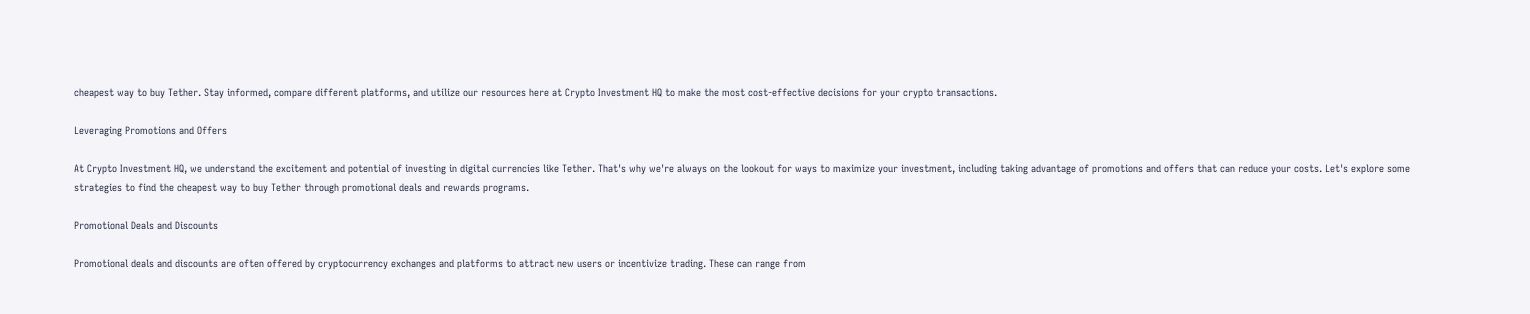cheapest way to buy Tether. Stay informed, compare different platforms, and utilize our resources here at Crypto Investment HQ to make the most cost-effective decisions for your crypto transactions.

Leveraging Promotions and Offers

At Crypto Investment HQ, we understand the excitement and potential of investing in digital currencies like Tether. That's why we're always on the lookout for ways to maximize your investment, including taking advantage of promotions and offers that can reduce your costs. Let's explore some strategies to find the cheapest way to buy Tether through promotional deals and rewards programs.

Promotional Deals and Discounts

Promotional deals and discounts are often offered by cryptocurrency exchanges and platforms to attract new users or incentivize trading. These can range from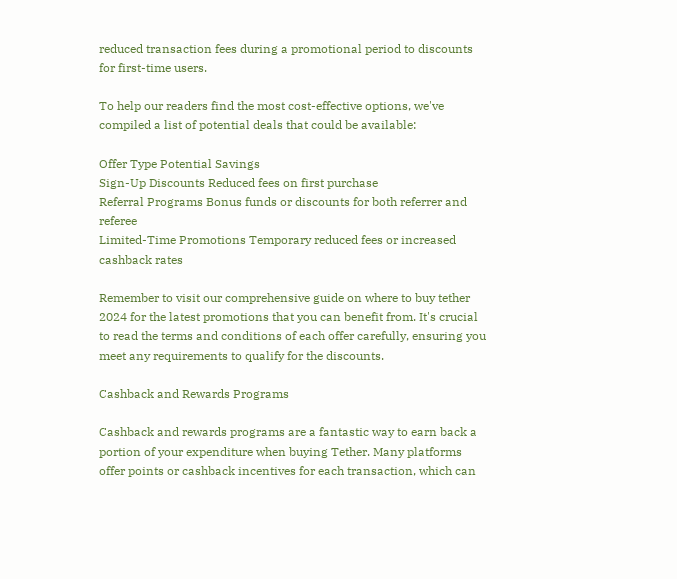reduced transaction fees during a promotional period to discounts for first-time users.

To help our readers find the most cost-effective options, we've compiled a list of potential deals that could be available:

Offer Type Potential Savings
Sign-Up Discounts Reduced fees on first purchase
Referral Programs Bonus funds or discounts for both referrer and referee
Limited-Time Promotions Temporary reduced fees or increased cashback rates

Remember to visit our comprehensive guide on where to buy tether 2024 for the latest promotions that you can benefit from. It's crucial to read the terms and conditions of each offer carefully, ensuring you meet any requirements to qualify for the discounts.

Cashback and Rewards Programs

Cashback and rewards programs are a fantastic way to earn back a portion of your expenditure when buying Tether. Many platforms offer points or cashback incentives for each transaction, which can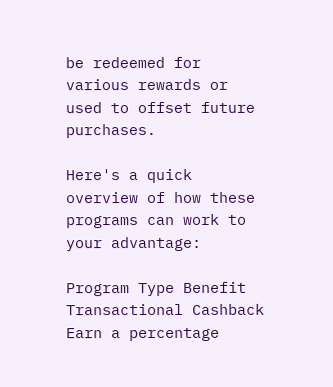be redeemed for various rewards or used to offset future purchases.

Here's a quick overview of how these programs can work to your advantage:

Program Type Benefit
Transactional Cashback Earn a percentage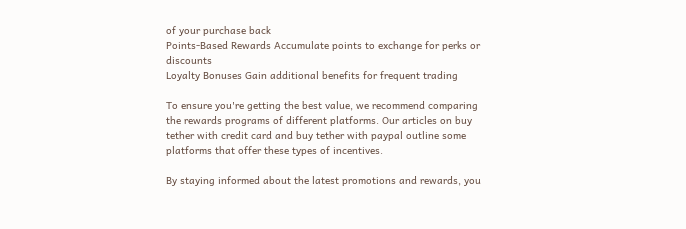of your purchase back
Points-Based Rewards Accumulate points to exchange for perks or discounts
Loyalty Bonuses Gain additional benefits for frequent trading

To ensure you're getting the best value, we recommend comparing the rewards programs of different platforms. Our articles on buy tether with credit card and buy tether with paypal outline some platforms that offer these types of incentives.

By staying informed about the latest promotions and rewards, you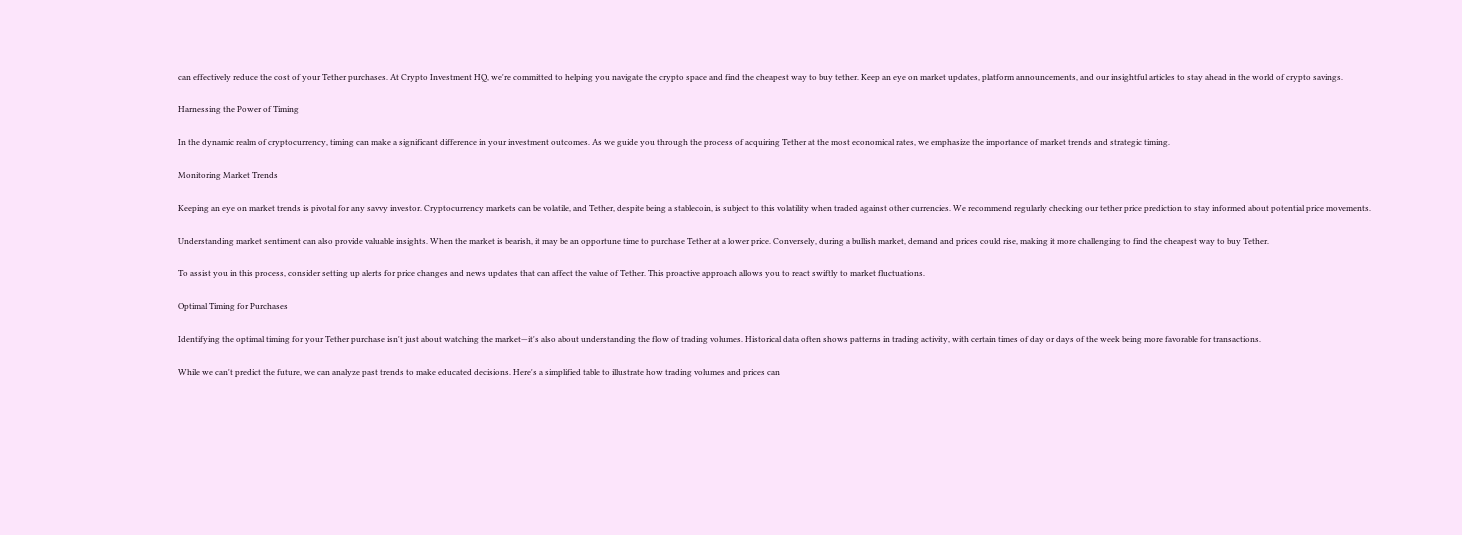can effectively reduce the cost of your Tether purchases. At Crypto Investment HQ, we're committed to helping you navigate the crypto space and find the cheapest way to buy tether. Keep an eye on market updates, platform announcements, and our insightful articles to stay ahead in the world of crypto savings.

Harnessing the Power of Timing

In the dynamic realm of cryptocurrency, timing can make a significant difference in your investment outcomes. As we guide you through the process of acquiring Tether at the most economical rates, we emphasize the importance of market trends and strategic timing.

Monitoring Market Trends

Keeping an eye on market trends is pivotal for any savvy investor. Cryptocurrency markets can be volatile, and Tether, despite being a stablecoin, is subject to this volatility when traded against other currencies. We recommend regularly checking our tether price prediction to stay informed about potential price movements.

Understanding market sentiment can also provide valuable insights. When the market is bearish, it may be an opportune time to purchase Tether at a lower price. Conversely, during a bullish market, demand and prices could rise, making it more challenging to find the cheapest way to buy Tether.

To assist you in this process, consider setting up alerts for price changes and news updates that can affect the value of Tether. This proactive approach allows you to react swiftly to market fluctuations.

Optimal Timing for Purchases

Identifying the optimal timing for your Tether purchase isn't just about watching the market—it's also about understanding the flow of trading volumes. Historical data often shows patterns in trading activity, with certain times of day or days of the week being more favorable for transactions.

While we can't predict the future, we can analyze past trends to make educated decisions. Here's a simplified table to illustrate how trading volumes and prices can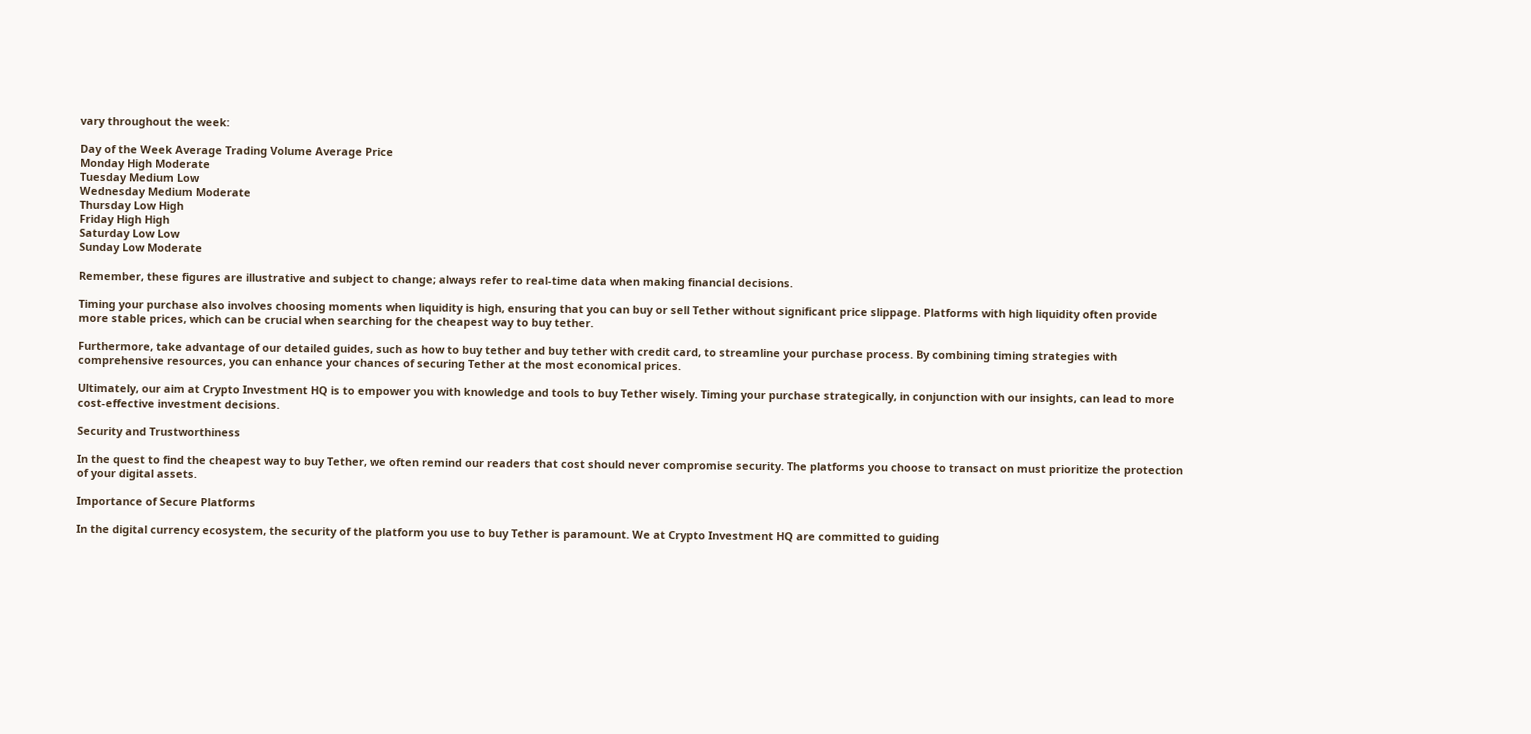vary throughout the week:

Day of the Week Average Trading Volume Average Price
Monday High Moderate
Tuesday Medium Low
Wednesday Medium Moderate
Thursday Low High
Friday High High
Saturday Low Low
Sunday Low Moderate

Remember, these figures are illustrative and subject to change; always refer to real-time data when making financial decisions.

Timing your purchase also involves choosing moments when liquidity is high, ensuring that you can buy or sell Tether without significant price slippage. Platforms with high liquidity often provide more stable prices, which can be crucial when searching for the cheapest way to buy tether.

Furthermore, take advantage of our detailed guides, such as how to buy tether and buy tether with credit card, to streamline your purchase process. By combining timing strategies with comprehensive resources, you can enhance your chances of securing Tether at the most economical prices.

Ultimately, our aim at Crypto Investment HQ is to empower you with knowledge and tools to buy Tether wisely. Timing your purchase strategically, in conjunction with our insights, can lead to more cost-effective investment decisions.

Security and Trustworthiness

In the quest to find the cheapest way to buy Tether, we often remind our readers that cost should never compromise security. The platforms you choose to transact on must prioritize the protection of your digital assets.

Importance of Secure Platforms

In the digital currency ecosystem, the security of the platform you use to buy Tether is paramount. We at Crypto Investment HQ are committed to guiding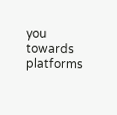you towards platforms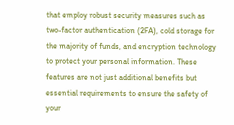that employ robust security measures such as two-factor authentication (2FA), cold storage for the majority of funds, and encryption technology to protect your personal information. These features are not just additional benefits but essential requirements to ensure the safety of your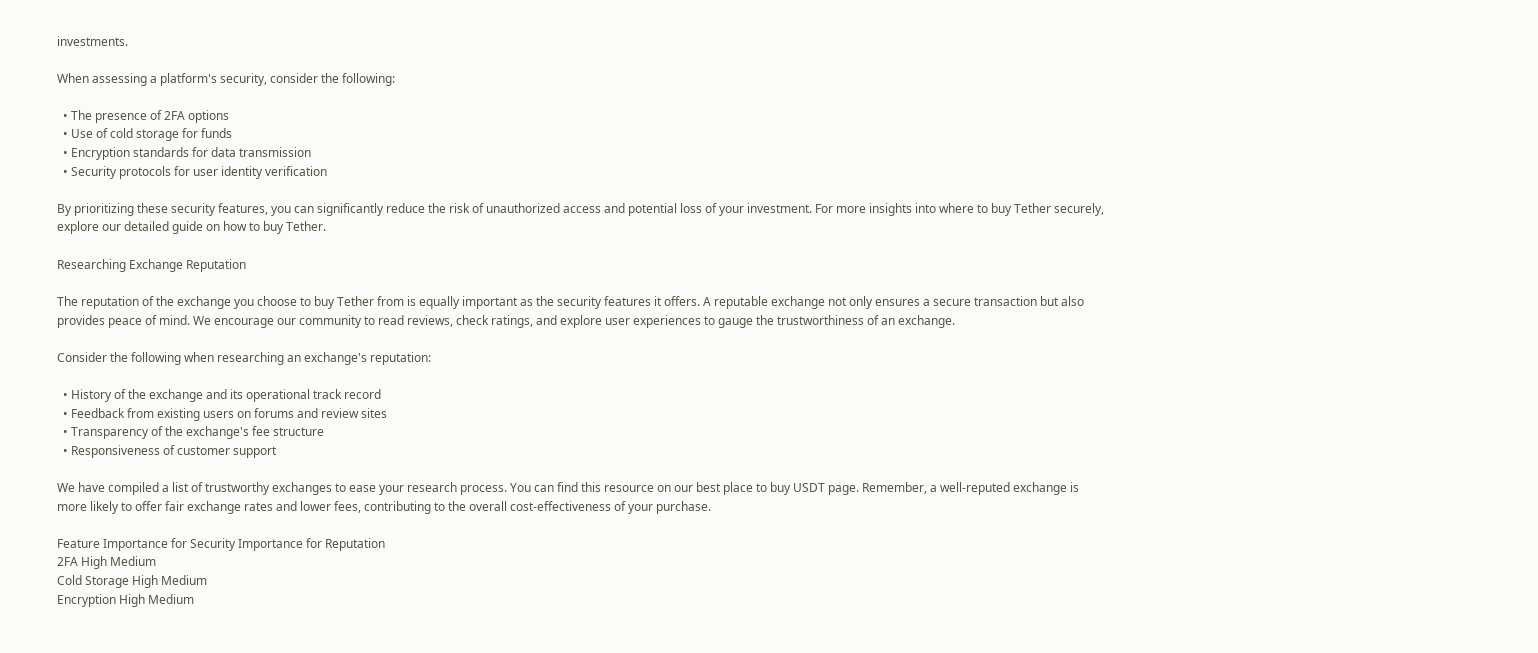investments.

When assessing a platform's security, consider the following:

  • The presence of 2FA options
  • Use of cold storage for funds
  • Encryption standards for data transmission
  • Security protocols for user identity verification

By prioritizing these security features, you can significantly reduce the risk of unauthorized access and potential loss of your investment. For more insights into where to buy Tether securely, explore our detailed guide on how to buy Tether.

Researching Exchange Reputation

The reputation of the exchange you choose to buy Tether from is equally important as the security features it offers. A reputable exchange not only ensures a secure transaction but also provides peace of mind. We encourage our community to read reviews, check ratings, and explore user experiences to gauge the trustworthiness of an exchange.

Consider the following when researching an exchange's reputation:

  • History of the exchange and its operational track record
  • Feedback from existing users on forums and review sites
  • Transparency of the exchange's fee structure
  • Responsiveness of customer support

We have compiled a list of trustworthy exchanges to ease your research process. You can find this resource on our best place to buy USDT page. Remember, a well-reputed exchange is more likely to offer fair exchange rates and lower fees, contributing to the overall cost-effectiveness of your purchase.

Feature Importance for Security Importance for Reputation
2FA High Medium
Cold Storage High Medium
Encryption High Medium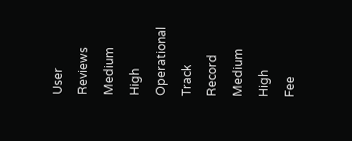User Reviews Medium High
Operational Track Record Medium High
Fee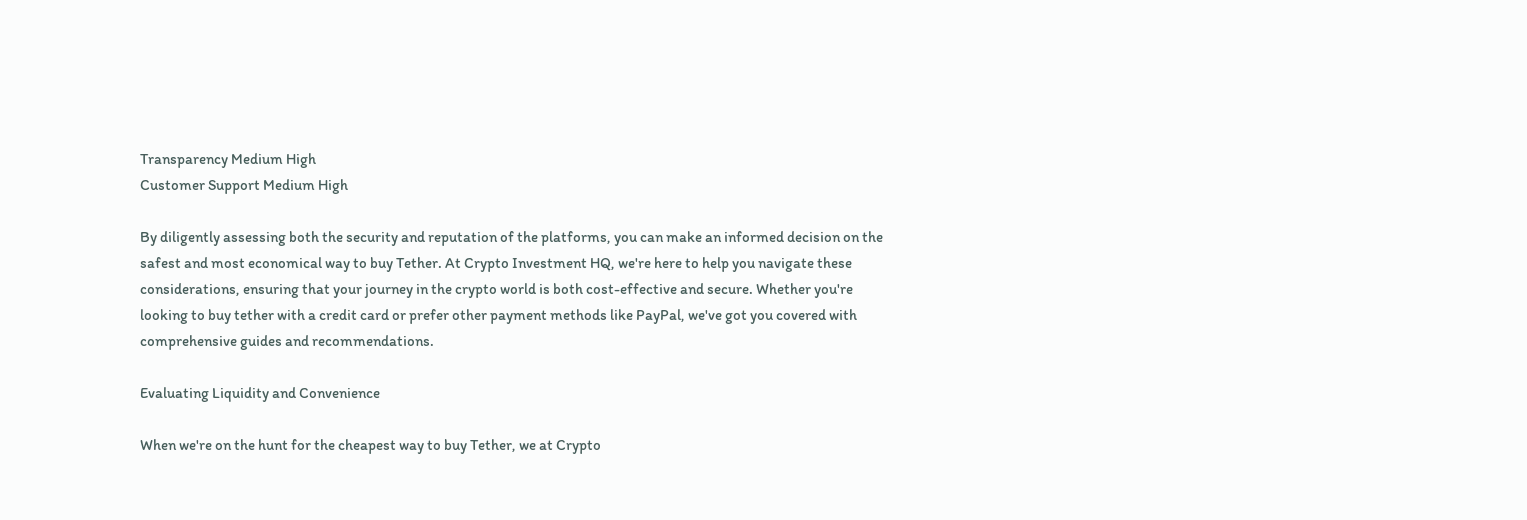Transparency Medium High
Customer Support Medium High

By diligently assessing both the security and reputation of the platforms, you can make an informed decision on the safest and most economical way to buy Tether. At Crypto Investment HQ, we're here to help you navigate these considerations, ensuring that your journey in the crypto world is both cost-effective and secure. Whether you're looking to buy tether with a credit card or prefer other payment methods like PayPal, we've got you covered with comprehensive guides and recommendations.

Evaluating Liquidity and Convenience

When we're on the hunt for the cheapest way to buy Tether, we at Crypto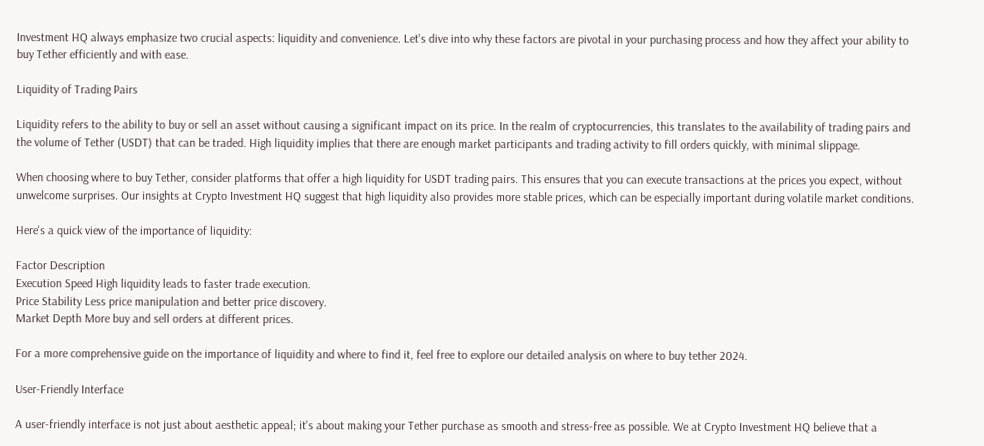Investment HQ always emphasize two crucial aspects: liquidity and convenience. Let's dive into why these factors are pivotal in your purchasing process and how they affect your ability to buy Tether efficiently and with ease.

Liquidity of Trading Pairs

Liquidity refers to the ability to buy or sell an asset without causing a significant impact on its price. In the realm of cryptocurrencies, this translates to the availability of trading pairs and the volume of Tether (USDT) that can be traded. High liquidity implies that there are enough market participants and trading activity to fill orders quickly, with minimal slippage.

When choosing where to buy Tether, consider platforms that offer a high liquidity for USDT trading pairs. This ensures that you can execute transactions at the prices you expect, without unwelcome surprises. Our insights at Crypto Investment HQ suggest that high liquidity also provides more stable prices, which can be especially important during volatile market conditions.

Here's a quick view of the importance of liquidity:

Factor Description
Execution Speed High liquidity leads to faster trade execution.
Price Stability Less price manipulation and better price discovery.
Market Depth More buy and sell orders at different prices.

For a more comprehensive guide on the importance of liquidity and where to find it, feel free to explore our detailed analysis on where to buy tether 2024.

User-Friendly Interface

A user-friendly interface is not just about aesthetic appeal; it's about making your Tether purchase as smooth and stress-free as possible. We at Crypto Investment HQ believe that a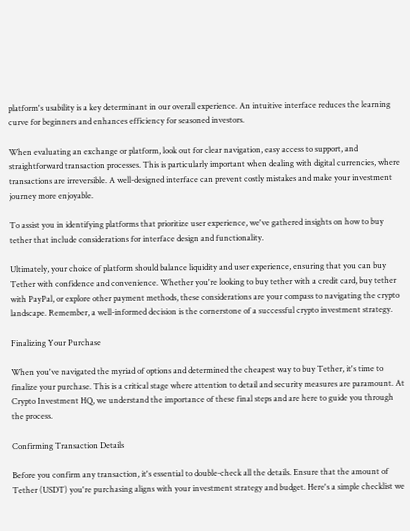platform's usability is a key determinant in our overall experience. An intuitive interface reduces the learning curve for beginners and enhances efficiency for seasoned investors.

When evaluating an exchange or platform, look out for clear navigation, easy access to support, and straightforward transaction processes. This is particularly important when dealing with digital currencies, where transactions are irreversible. A well-designed interface can prevent costly mistakes and make your investment journey more enjoyable.

To assist you in identifying platforms that prioritize user experience, we've gathered insights on how to buy tether that include considerations for interface design and functionality.

Ultimately, your choice of platform should balance liquidity and user experience, ensuring that you can buy Tether with confidence and convenience. Whether you're looking to buy tether with a credit card, buy tether with PayPal, or explore other payment methods, these considerations are your compass to navigating the crypto landscape. Remember, a well-informed decision is the cornerstone of a successful crypto investment strategy.

Finalizing Your Purchase

When you've navigated the myriad of options and determined the cheapest way to buy Tether, it's time to finalize your purchase. This is a critical stage where attention to detail and security measures are paramount. At Crypto Investment HQ, we understand the importance of these final steps and are here to guide you through the process.

Confirming Transaction Details

Before you confirm any transaction, it's essential to double-check all the details. Ensure that the amount of Tether (USDT) you're purchasing aligns with your investment strategy and budget. Here's a simple checklist we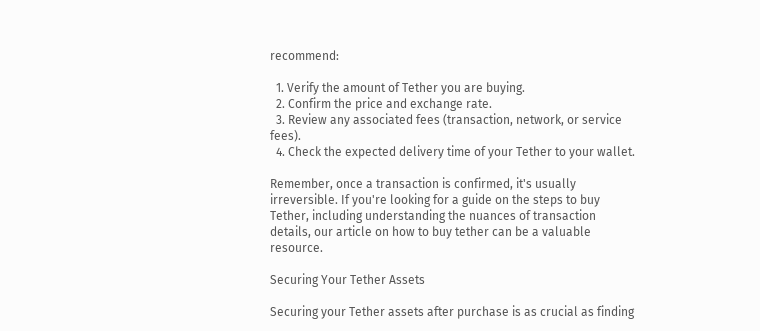recommend:

  1. Verify the amount of Tether you are buying.
  2. Confirm the price and exchange rate.
  3. Review any associated fees (transaction, network, or service fees).
  4. Check the expected delivery time of your Tether to your wallet.

Remember, once a transaction is confirmed, it's usually irreversible. If you're looking for a guide on the steps to buy Tether, including understanding the nuances of transaction details, our article on how to buy tether can be a valuable resource.

Securing Your Tether Assets

Securing your Tether assets after purchase is as crucial as finding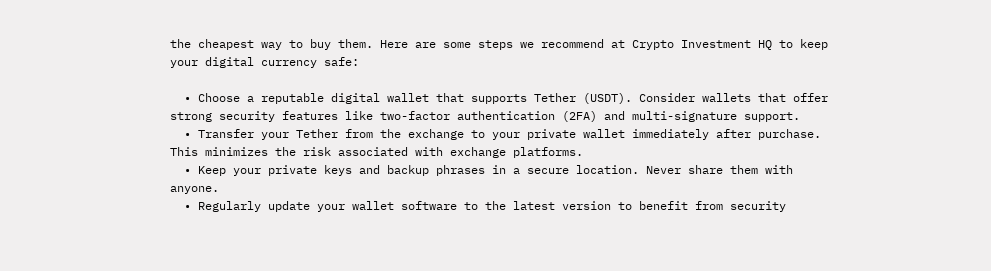the cheapest way to buy them. Here are some steps we recommend at Crypto Investment HQ to keep your digital currency safe:

  • Choose a reputable digital wallet that supports Tether (USDT). Consider wallets that offer strong security features like two-factor authentication (2FA) and multi-signature support.
  • Transfer your Tether from the exchange to your private wallet immediately after purchase. This minimizes the risk associated with exchange platforms.
  • Keep your private keys and backup phrases in a secure location. Never share them with anyone.
  • Regularly update your wallet software to the latest version to benefit from security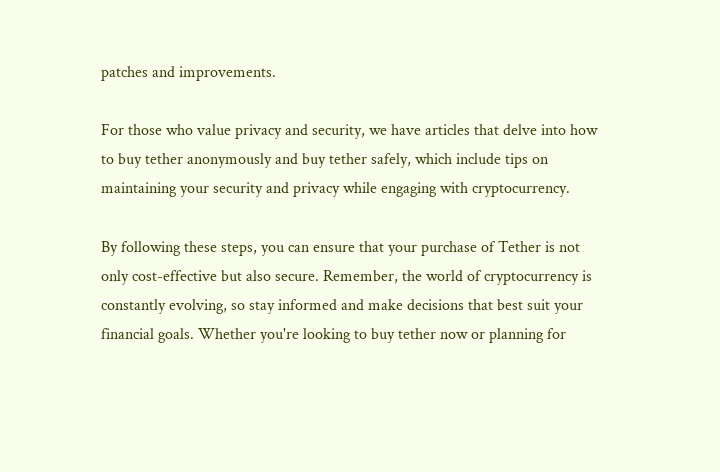patches and improvements.

For those who value privacy and security, we have articles that delve into how to buy tether anonymously and buy tether safely, which include tips on maintaining your security and privacy while engaging with cryptocurrency.

By following these steps, you can ensure that your purchase of Tether is not only cost-effective but also secure. Remember, the world of cryptocurrency is constantly evolving, so stay informed and make decisions that best suit your financial goals. Whether you're looking to buy tether now or planning for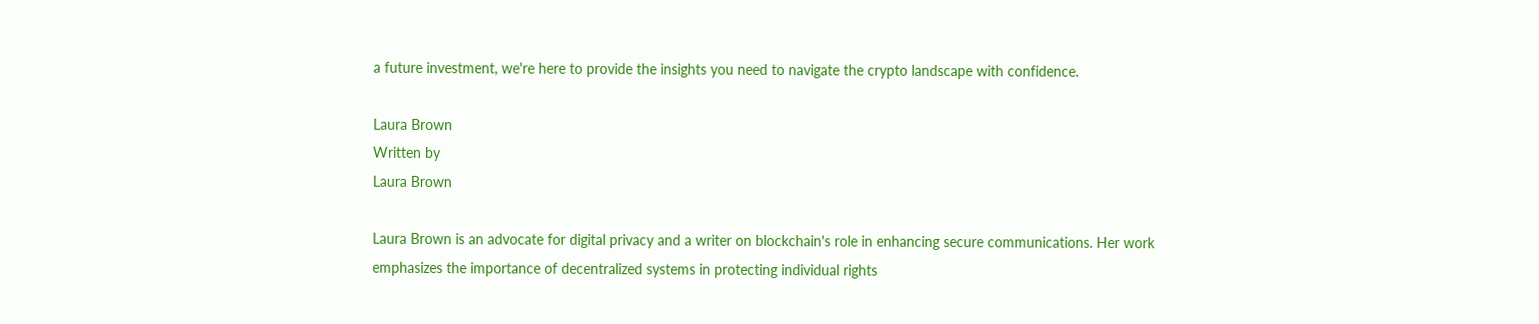a future investment, we're here to provide the insights you need to navigate the crypto landscape with confidence.

Laura Brown
Written by
Laura Brown

Laura Brown is an advocate for digital privacy and a writer on blockchain's role in enhancing secure communications. Her work emphasizes the importance of decentralized systems in protecting individual rights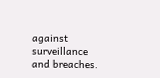against surveillance and breaches.